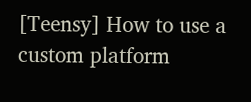[Teensy] How to use a custom platform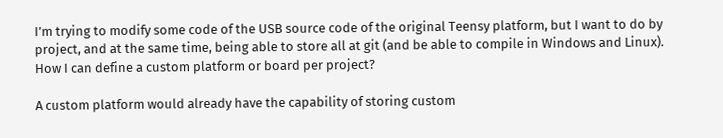I’m trying to modify some code of the USB source code of the original Teensy platform, but I want to do by project, and at the same time, being able to store all at git (and be able to compile in Windows and Linux).
How I can define a custom platform or board per project?

A custom platform would already have the capability of storing custom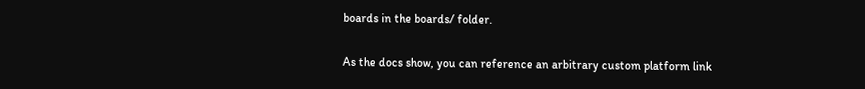boards in the boards/ folder.

As the docs show, you can reference an arbitrary custom platform link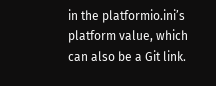in the platformio.ini’s platform value, which can also be a Git link.